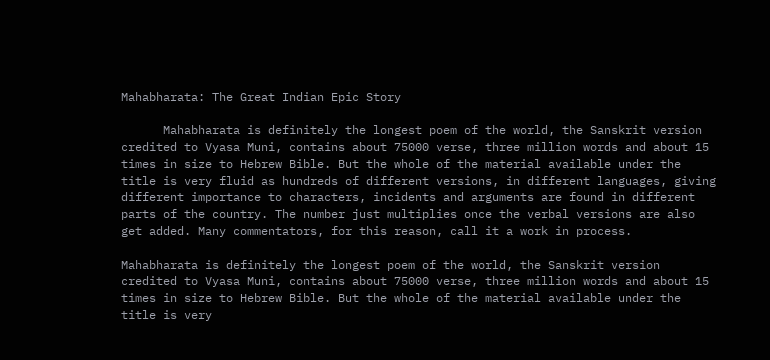Mahabharata: The Great Indian Epic Story

      Mahabharata is definitely the longest poem of the world, the Sanskrit version credited to Vyasa Muni, contains about 75000 verse, three million words and about 15 times in size to Hebrew Bible. But the whole of the material available under the title is very fluid as hundreds of different versions, in different languages, giving different importance to characters, incidents and arguments are found in different parts of the country. The number just multiplies once the verbal versions are also get added. Many commentators, for this reason, call it a work in process.

Mahabharata is definitely the longest poem of the world, the Sanskrit version credited to Vyasa Muni, contains about 75000 verse, three million words and about 15 times in size to Hebrew Bible. But the whole of the material available under the title is very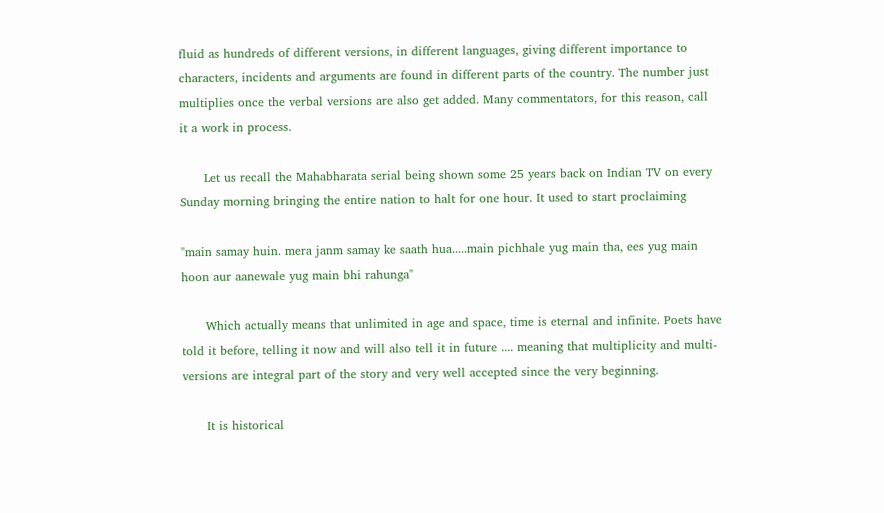fluid as hundreds of different versions, in different languages, giving different importance to characters, incidents and arguments are found in different parts of the country. The number just multiplies once the verbal versions are also get added. Many commentators, for this reason, call it a work in process.

      Let us recall the Mahabharata serial being shown some 25 years back on Indian TV on every Sunday morning bringing the entire nation to halt for one hour. It used to start proclaiming

"main samay huin. mera janm samay ke saath hua.....main pichhale yug main tha, ees yug main hoon aur aanewale yug main bhi rahunga"

      Which actually means that unlimited in age and space, time is eternal and infinite. Poets have told it before, telling it now and will also tell it in future .... meaning that multiplicity and multi-versions are integral part of the story and very well accepted since the very beginning.

      It is historical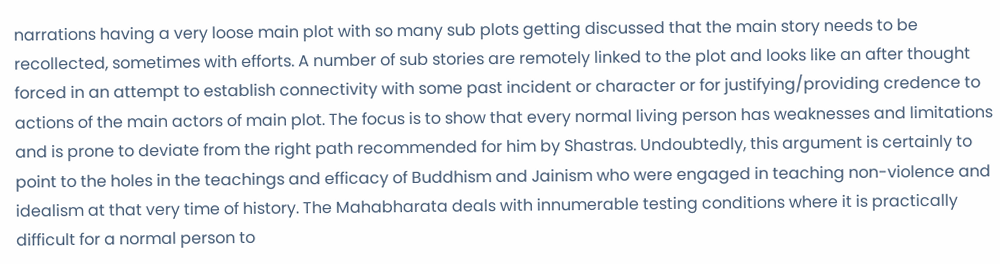narrations having a very loose main plot with so many sub plots getting discussed that the main story needs to be recollected, sometimes with efforts. A number of sub stories are remotely linked to the plot and looks like an after thought forced in an attempt to establish connectivity with some past incident or character or for justifying/providing credence to actions of the main actors of main plot. The focus is to show that every normal living person has weaknesses and limitations and is prone to deviate from the right path recommended for him by Shastras. Undoubtedly, this argument is certainly to point to the holes in the teachings and efficacy of Buddhism and Jainism who were engaged in teaching non-violence and idealism at that very time of history. The Mahabharata deals with innumerable testing conditions where it is practically difficult for a normal person to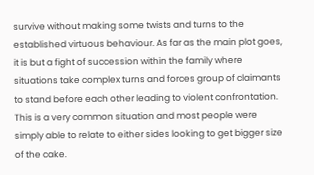survive without making some twists and turns to the established virtuous behaviour. As far as the main plot goes, it is but a fight of succession within the family where situations take complex turns and forces group of claimants to stand before each other leading to violent confrontation. This is a very common situation and most people were simply able to relate to either sides looking to get bigger size of the cake.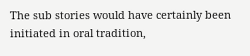The sub stories would have certainly been initiated in oral tradition,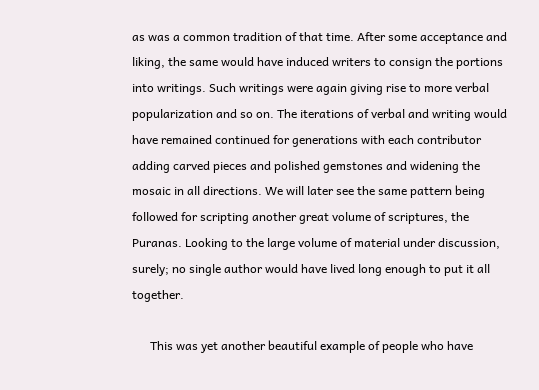as was a common tradition of that time. After some acceptance and liking, the same would have induced writers to consign the portions into writings. Such writings were again giving rise to more verbal popularization and so on. The iterations of verbal and writing would have remained continued for generations with each contributor adding carved pieces and polished gemstones and widening the mosaic in all directions. We will later see the same pattern being followed for scripting another great volume of scriptures, the Puranas. Looking to the large volume of material under discussion, surely; no single author would have lived long enough to put it all together.

      This was yet another beautiful example of people who have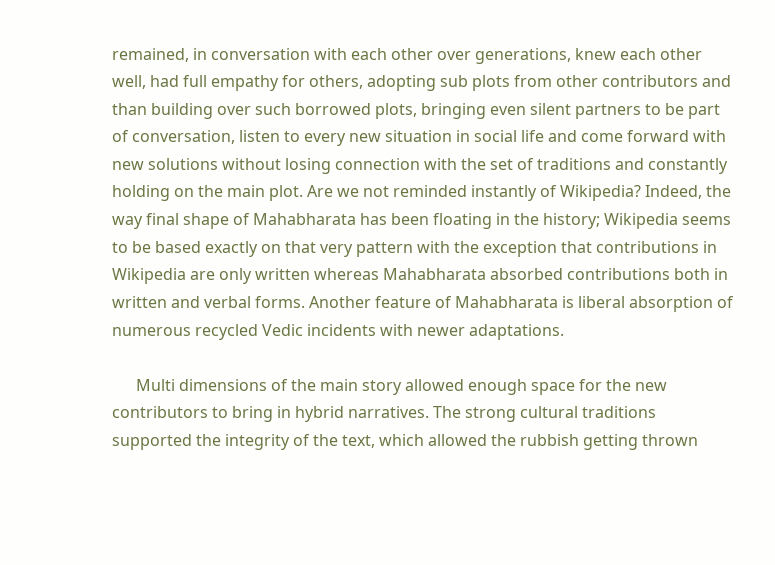remained, in conversation with each other over generations, knew each other well, had full empathy for others, adopting sub plots from other contributors and than building over such borrowed plots, bringing even silent partners to be part of conversation, listen to every new situation in social life and come forward with new solutions without losing connection with the set of traditions and constantly holding on the main plot. Are we not reminded instantly of Wikipedia? Indeed, the way final shape of Mahabharata has been floating in the history; Wikipedia seems to be based exactly on that very pattern with the exception that contributions in Wikipedia are only written whereas Mahabharata absorbed contributions both in written and verbal forms. Another feature of Mahabharata is liberal absorption of numerous recycled Vedic incidents with newer adaptations.

      Multi dimensions of the main story allowed enough space for the new contributors to bring in hybrid narratives. The strong cultural traditions supported the integrity of the text, which allowed the rubbish getting thrown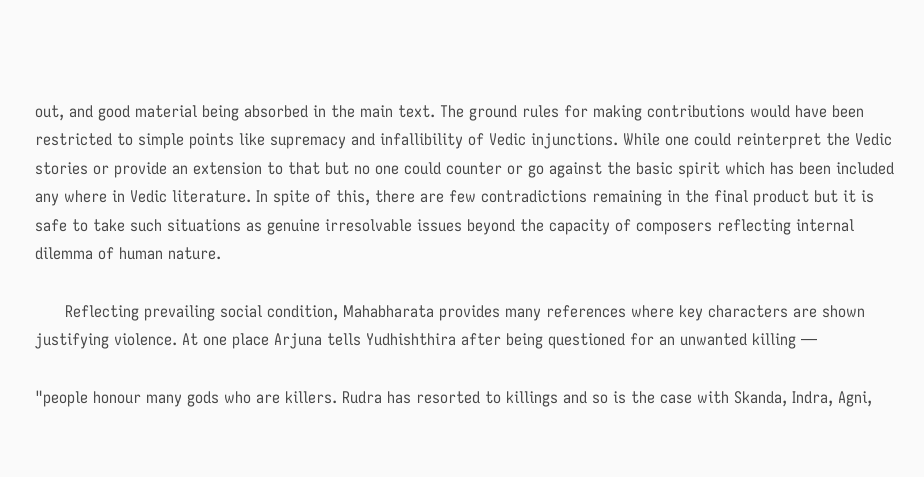out, and good material being absorbed in the main text. The ground rules for making contributions would have been restricted to simple points like supremacy and infallibility of Vedic injunctions. While one could reinterpret the Vedic stories or provide an extension to that but no one could counter or go against the basic spirit which has been included any where in Vedic literature. In spite of this, there are few contradictions remaining in the final product but it is safe to take such situations as genuine irresolvable issues beyond the capacity of composers reflecting internal dilemma of human nature.

      Reflecting prevailing social condition, Mahabharata provides many references where key characters are shown justifying violence. At one place Arjuna tells Yudhishthira after being questioned for an unwanted killing —

"people honour many gods who are killers. Rudra has resorted to killings and so is the case with Skanda, Indra, Agni,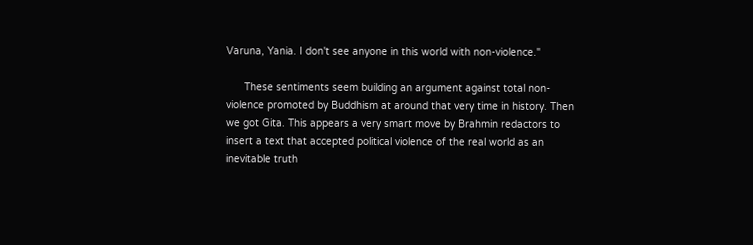Varuna, Yania. I don't see anyone in this world with non-violence."

      These sentiments seem building an argument against total non-violence promoted by Buddhism at around that very time in history. Then we got Gita. This appears a very smart move by Brahmin redactors to insert a text that accepted political violence of the real world as an inevitable truth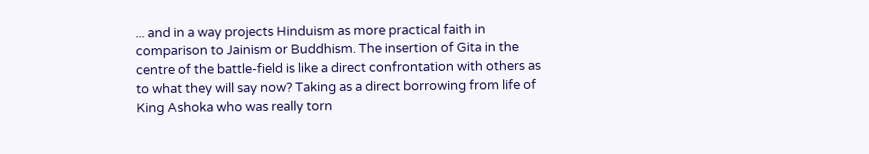... and in a way projects Hinduism as more practical faith in comparison to Jainism or Buddhism. The insertion of Gita in the centre of the battle-field is like a direct confrontation with others as to what they will say now? Taking as a direct borrowing from life of King Ashoka who was really torn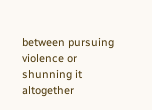between pursuing violence or shunning it altogether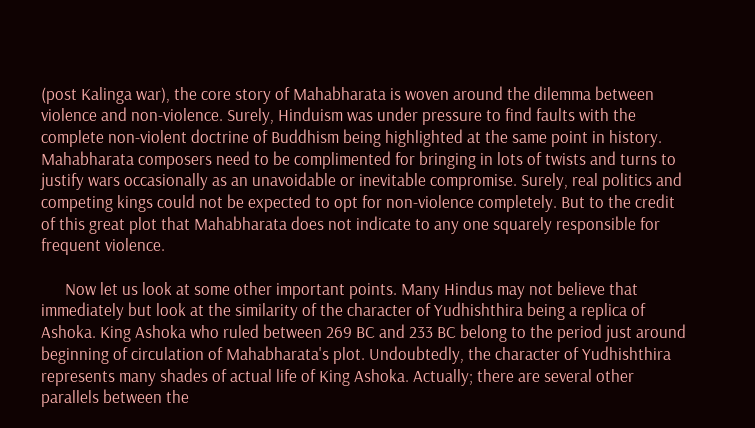(post Kalinga war), the core story of Mahabharata is woven around the dilemma between violence and non-violence. Surely, Hinduism was under pressure to find faults with the complete non-violent doctrine of Buddhism being highlighted at the same point in history. Mahabharata composers need to be complimented for bringing in lots of twists and turns to justify wars occasionally as an unavoidable or inevitable compromise. Surely, real politics and competing kings could not be expected to opt for non-violence completely. But to the credit of this great plot that Mahabharata does not indicate to any one squarely responsible for frequent violence.

      Now let us look at some other important points. Many Hindus may not believe that immediately but look at the similarity of the character of Yudhishthira being a replica of Ashoka. King Ashoka who ruled between 269 BC and 233 BC belong to the period just around beginning of circulation of Mahabharata's plot. Undoubtedly, the character of Yudhishthira represents many shades of actual life of King Ashoka. Actually; there are several other parallels between the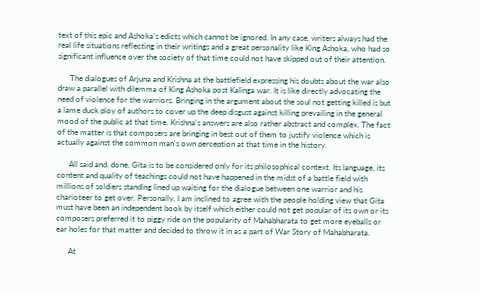text of this epic and Ashoka's edicts which cannot be ignored. In any case, writers always had the real life situations reflecting in their writings and a great personality like King Ashoka, who had so significant influence over the society of that time could not have skipped out of their attention.

      The dialogues of Arjuna and Krishna at the battlefield expressing his doubts about the war also draw a parallel with dilemma of King Ashoka post Kalinga war. It is like directly advocating the need of violence for the warriors. Bringing in the argument about the soul not getting killed is but a lame duck ploy of authors to cover up the deep disgust against killing prevailing in the general mood of the public at that time. Krishna's answers are also rather abstract and complex. The fact of the matter is that composers are bringing in best out of them to justify violence which is actually against the common man's own perception at that time in the history.

      All said and. done, Gita is to be considered only for its philosophical context. Its language, its content and quality of teachings could not have happened in the midst of a battle field with millions of soldiers standing lined up waiting for the dialogue between one warrior and his charioteer to get over. Personally, I am inclined to agree with the people holding view that Gita must have been an independent book by itself which either could not get popular of its own or its composers preferred it to piggy ride on the popularity of Mahabharata to get more eyeballs or ear holes for that matter and decided to throw it in as a part of War Story of Mahabharata.

      At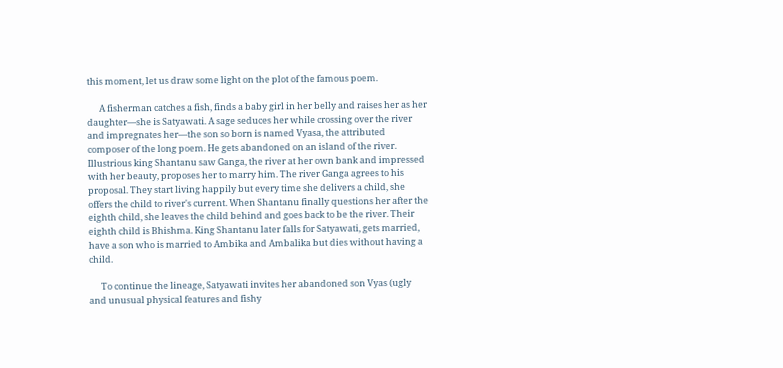this moment, let us draw some light on the plot of the famous poem.

      A fisherman catches a fish, finds a baby girl in her belly and raises her as her daughter—she is Satyawati. A sage seduces her while crossing over the river and impregnates her—the son so born is named Vyasa, the attributed composer of the long poem. He gets abandoned on an island of the river. Illustrious king Shantanu saw Ganga, the river at her own bank and impressed with her beauty, proposes her to marry him. The river Ganga agrees to his proposal. They start living happily but every time she delivers a child, she offers the child to river's current. When Shantanu finally questions her after the eighth child, she leaves the child behind and goes back to be the river. Their eighth child is Bhishma. King Shantanu later falls for Satyawati, gets married, have a son who is married to Ambika and Ambalika but dies without having a child.

      To continue the lineage, Satyawati invites her abandoned son Vyas (ugly and unusual physical features and fishy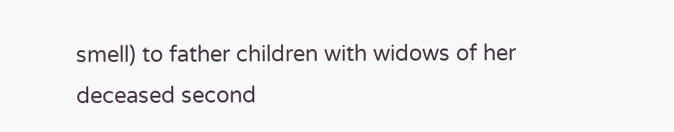smell) to father children with widows of her deceased second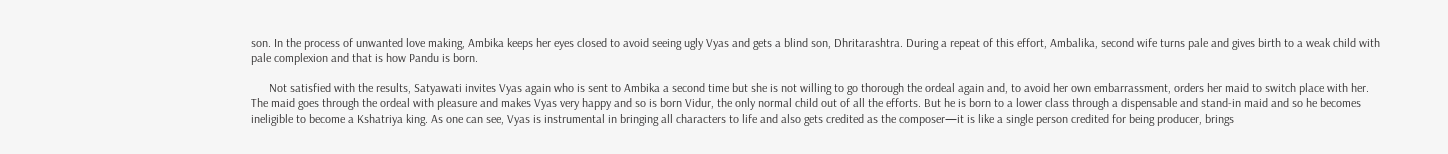son. In the process of unwanted love making, Ambika keeps her eyes closed to avoid seeing ugly Vyas and gets a blind son, Dhritarashtra. During a repeat of this effort, Ambalika, second wife turns pale and gives birth to a weak child with pale complexion and that is how Pandu is born.

      Not satisfied with the results, Satyawati invites Vyas again who is sent to Ambika a second time but she is not willing to go thorough the ordeal again and, to avoid her own embarrassment, orders her maid to switch place with her. The maid goes through the ordeal with pleasure and makes Vyas very happy and so is born Vidur, the only normal child out of all the efforts. But he is born to a lower class through a dispensable and stand-in maid and so he becomes ineligible to become a Kshatriya king. As one can see, Vyas is instrumental in bringing all characters to life and also gets credited as the composer—it is like a single person credited for being producer, brings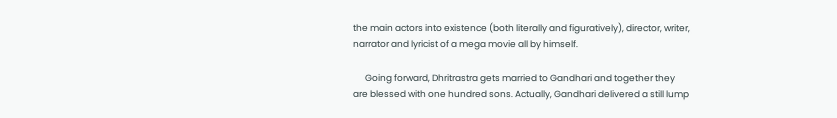the main actors into existence (both literally and figuratively), director, writer, narrator and lyricist of a mega movie all by himself.

      Going forward, Dhritrastra gets married to Gandhari and together they are blessed with one hundred sons. Actually, Gandhari delivered a still lump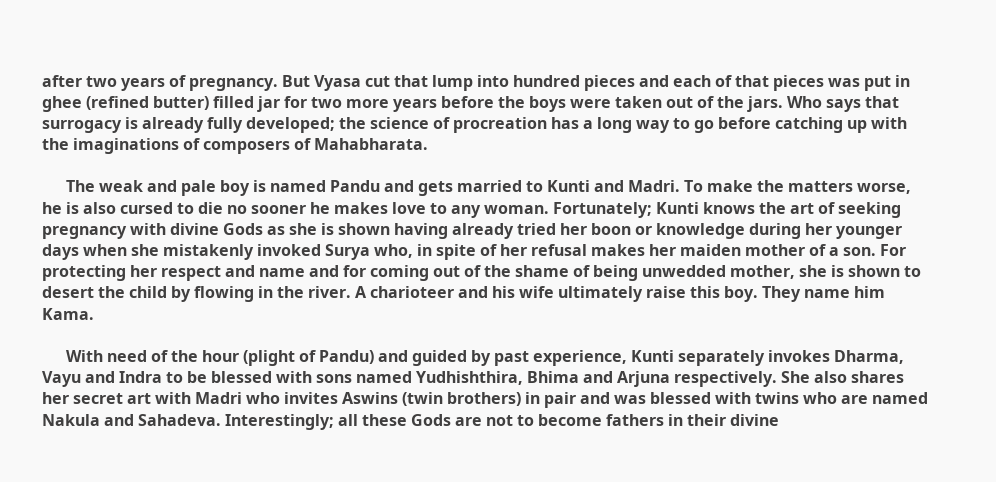after two years of pregnancy. But Vyasa cut that lump into hundred pieces and each of that pieces was put in ghee (refined butter) filled jar for two more years before the boys were taken out of the jars. Who says that surrogacy is already fully developed; the science of procreation has a long way to go before catching up with the imaginations of composers of Mahabharata.

      The weak and pale boy is named Pandu and gets married to Kunti and Madri. To make the matters worse, he is also cursed to die no sooner he makes love to any woman. Fortunately; Kunti knows the art of seeking pregnancy with divine Gods as she is shown having already tried her boon or knowledge during her younger days when she mistakenly invoked Surya who, in spite of her refusal makes her maiden mother of a son. For protecting her respect and name and for coming out of the shame of being unwedded mother, she is shown to desert the child by flowing in the river. A charioteer and his wife ultimately raise this boy. They name him Kama.

      With need of the hour (plight of Pandu) and guided by past experience, Kunti separately invokes Dharma, Vayu and Indra to be blessed with sons named Yudhishthira, Bhima and Arjuna respectively. She also shares her secret art with Madri who invites Aswins (twin brothers) in pair and was blessed with twins who are named Nakula and Sahadeva. Interestingly; all these Gods are not to become fathers in their divine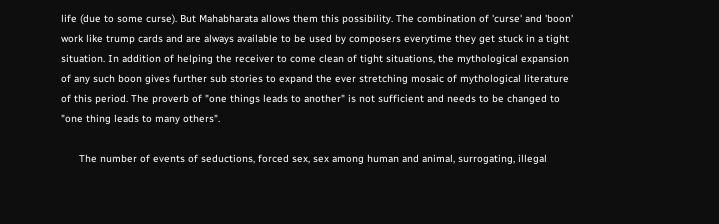life (due to some curse). But Mahabharata allows them this possibility. The combination of 'curse' and 'boon' work like trump cards and are always available to be used by composers everytime they get stuck in a tight situation. In addition of helping the receiver to come clean of tight situations, the mythological expansion of any such boon gives further sub stories to expand the ever stretching mosaic of mythological literature of this period. The proverb of "one things leads to another" is not sufficient and needs to be changed to "one thing leads to many others".

      The number of events of seductions, forced sex, sex among human and animal, surrogating, illegal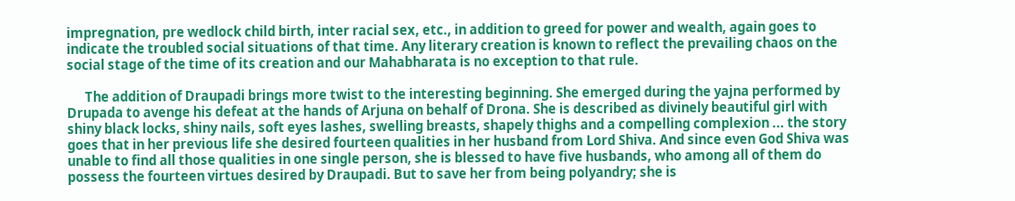impregnation, pre wedlock child birth, inter racial sex, etc., in addition to greed for power and wealth, again goes to indicate the troubled social situations of that time. Any literary creation is known to reflect the prevailing chaos on the social stage of the time of its creation and our Mahabharata is no exception to that rule.

      The addition of Draupadi brings more twist to the interesting beginning. She emerged during the yajna performed by Drupada to avenge his defeat at the hands of Arjuna on behalf of Drona. She is described as divinely beautiful girl with shiny black locks, shiny nails, soft eyes lashes, swelling breasts, shapely thighs and a compelling complexion ... the story goes that in her previous life she desired fourteen qualities in her husband from Lord Shiva. And since even God Shiva was unable to find all those qualities in one single person, she is blessed to have five husbands, who among all of them do possess the fourteen virtues desired by Draupadi. But to save her from being polyandry; she is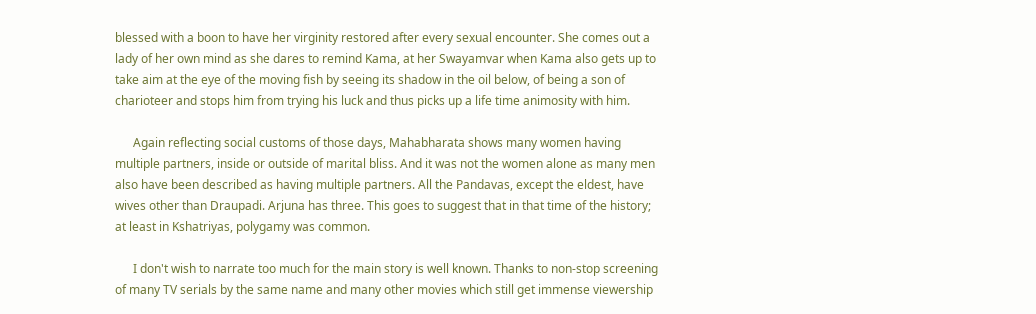blessed with a boon to have her virginity restored after every sexual encounter. She comes out a lady of her own mind as she dares to remind Kama, at her Swayamvar when Kama also gets up to take aim at the eye of the moving fish by seeing its shadow in the oil below, of being a son of charioteer and stops him from trying his luck and thus picks up a life time animosity with him.

      Again reflecting social customs of those days, Mahabharata shows many women having multiple partners, inside or outside of marital bliss. And it was not the women alone as many men also have been described as having multiple partners. All the Pandavas, except the eldest, have wives other than Draupadi. Arjuna has three. This goes to suggest that in that time of the history; at least in Kshatriyas, polygamy was common.

      I don't wish to narrate too much for the main story is well known. Thanks to non-stop screening of many TV serials by the same name and many other movies which still get immense viewership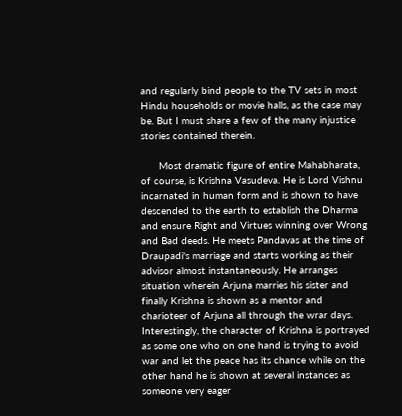and regularly bind people to the TV sets in most Hindu households or movie halls, as the case may be. But I must share a few of the many injustice stories contained therein.

      Most dramatic figure of entire Mahabharata, of course, is Krishna Vasudeva. He is Lord Vishnu incarnated in human form and is shown to have descended to the earth to establish the Dharma and ensure Right and Virtues winning over Wrong and Bad deeds. He meets Pandavas at the time of Draupadi's marriage and starts working as their advisor almost instantaneously. He arranges situation wherein Arjuna marries his sister and finally Krishna is shown as a mentor and charioteer of Arjuna all through the wrar days. Interestingly, the character of Krishna is portrayed as some one who on one hand is trying to avoid war and let the peace has its chance while on the other hand he is shown at several instances as someone very eager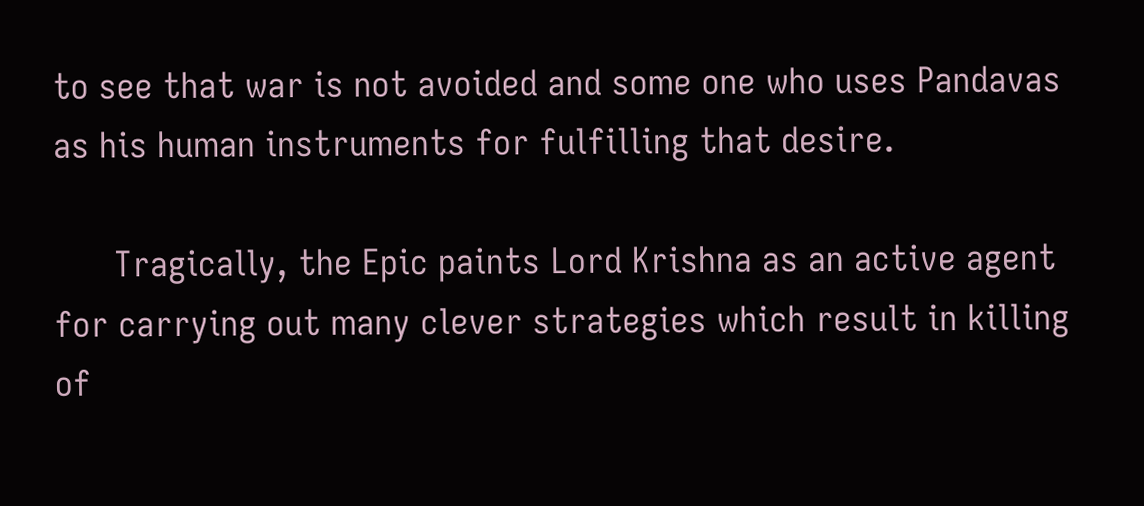to see that war is not avoided and some one who uses Pandavas as his human instruments for fulfilling that desire.

      Tragically, the Epic paints Lord Krishna as an active agent for carrying out many clever strategies which result in killing of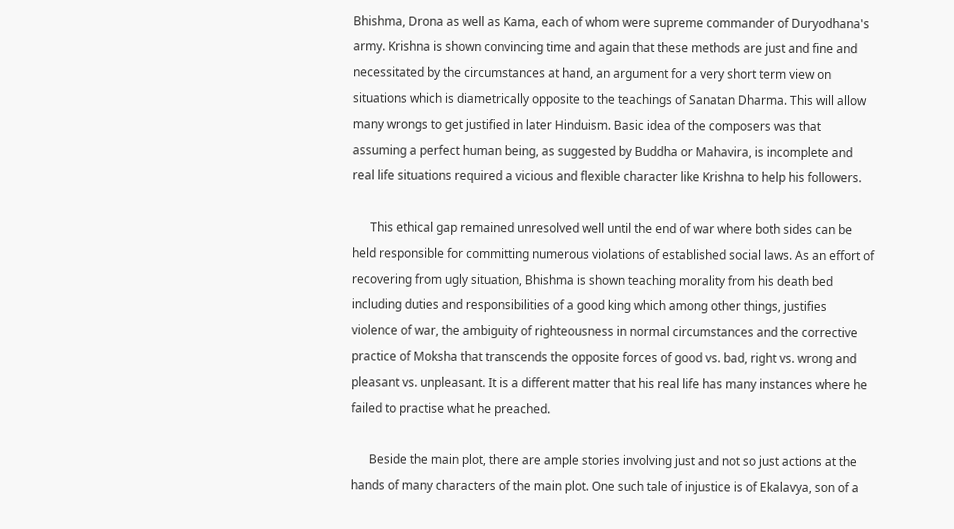Bhishma, Drona as well as Kama, each of whom were supreme commander of Duryodhana's army. Krishna is shown convincing time and again that these methods are just and fine and necessitated by the circumstances at hand, an argument for a very short term view on situations which is diametrically opposite to the teachings of Sanatan Dharma. This will allow many wrongs to get justified in later Hinduism. Basic idea of the composers was that assuming a perfect human being, as suggested by Buddha or Mahavira, is incomplete and real life situations required a vicious and flexible character like Krishna to help his followers.

      This ethical gap remained unresolved well until the end of war where both sides can be held responsible for committing numerous violations of established social laws. As an effort of recovering from ugly situation, Bhishma is shown teaching morality from his death bed including duties and responsibilities of a good king which among other things, justifies violence of war, the ambiguity of righteousness in normal circumstances and the corrective practice of Moksha that transcends the opposite forces of good vs. bad, right vs. wrong and pleasant vs. unpleasant. It is a different matter that his real life has many instances where he failed to practise what he preached.

      Beside the main plot, there are ample stories involving just and not so just actions at the hands of many characters of the main plot. One such tale of injustice is of Ekalavya, son of a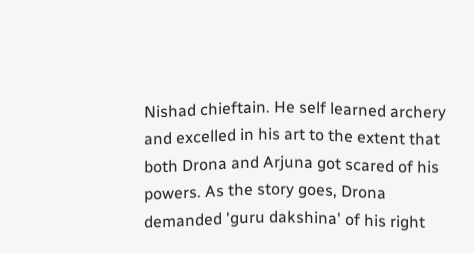Nishad chieftain. He self learned archery and excelled in his art to the extent that both Drona and Arjuna got scared of his powers. As the story goes, Drona demanded 'guru dakshina' of his right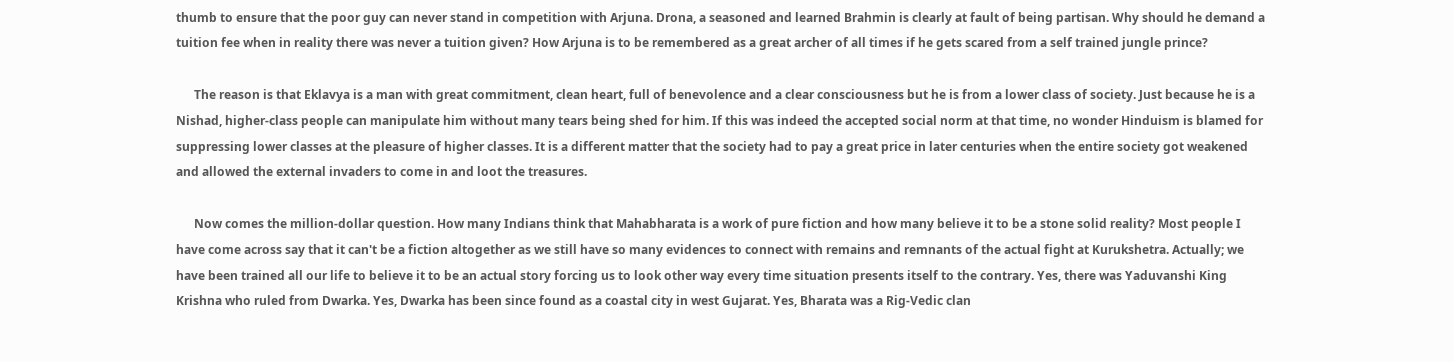thumb to ensure that the poor guy can never stand in competition with Arjuna. Drona, a seasoned and learned Brahmin is clearly at fault of being partisan. Why should he demand a tuition fee when in reality there was never a tuition given? How Arjuna is to be remembered as a great archer of all times if he gets scared from a self trained jungle prince?

      The reason is that Eklavya is a man with great commitment, clean heart, full of benevolence and a clear consciousness but he is from a lower class of society. Just because he is a Nishad, higher-class people can manipulate him without many tears being shed for him. If this was indeed the accepted social norm at that time, no wonder Hinduism is blamed for suppressing lower classes at the pleasure of higher classes. It is a different matter that the society had to pay a great price in later centuries when the entire society got weakened and allowed the external invaders to come in and loot the treasures.

      Now comes the million-dollar question. How many Indians think that Mahabharata is a work of pure fiction and how many believe it to be a stone solid reality? Most people I have come across say that it can't be a fiction altogether as we still have so many evidences to connect with remains and remnants of the actual fight at Kurukshetra. Actually; we have been trained all our life to believe it to be an actual story forcing us to look other way every time situation presents itself to the contrary. Yes, there was Yaduvanshi King Krishna who ruled from Dwarka. Yes, Dwarka has been since found as a coastal city in west Gujarat. Yes, Bharata was a Rig-Vedic clan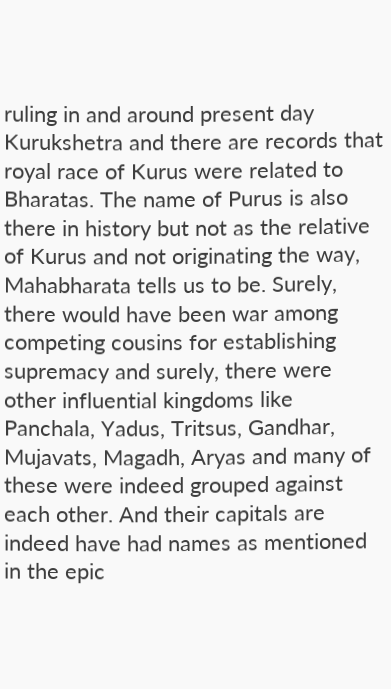ruling in and around present day Kurukshetra and there are records that royal race of Kurus were related to Bharatas. The name of Purus is also there in history but not as the relative of Kurus and not originating the way, Mahabharata tells us to be. Surely, there would have been war among competing cousins for establishing supremacy and surely, there were other influential kingdoms like Panchala, Yadus, Tritsus, Gandhar, Mujavats, Magadh, Aryas and many of these were indeed grouped against each other. And their capitals are indeed have had names as mentioned in the epic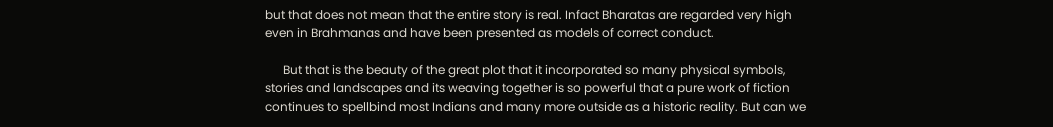but that does not mean that the entire story is real. Infact Bharatas are regarded very high even in Brahmanas and have been presented as models of correct conduct.

      But that is the beauty of the great plot that it incorporated so many physical symbols, stories and landscapes and its weaving together is so powerful that a pure work of fiction continues to spellbind most Indians and many more outside as a historic reality. But can we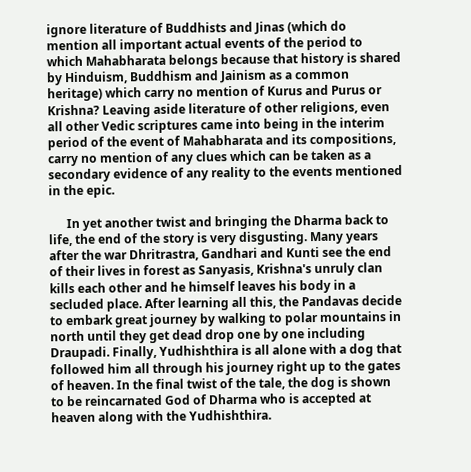ignore literature of Buddhists and Jinas (which do mention all important actual events of the period to which Mahabharata belongs because that history is shared by Hinduism, Buddhism and Jainism as a common heritage) which carry no mention of Kurus and Purus or Krishna? Leaving aside literature of other religions, even all other Vedic scriptures came into being in the interim period of the event of Mahabharata and its compositions, carry no mention of any clues which can be taken as a secondary evidence of any reality to the events mentioned in the epic.

      In yet another twist and bringing the Dharma back to life, the end of the story is very disgusting. Many years after the war Dhritrastra, Gandhari and Kunti see the end of their lives in forest as Sanyasis, Krishna's unruly clan kills each other and he himself leaves his body in a secluded place. After learning all this, the Pandavas decide to embark great journey by walking to polar mountains in north until they get dead drop one by one including Draupadi. Finally, Yudhishthira is all alone with a dog that followed him all through his journey right up to the gates of heaven. In the final twist of the tale, the dog is shown to be reincarnated God of Dharma who is accepted at heaven along with the Yudhishthira.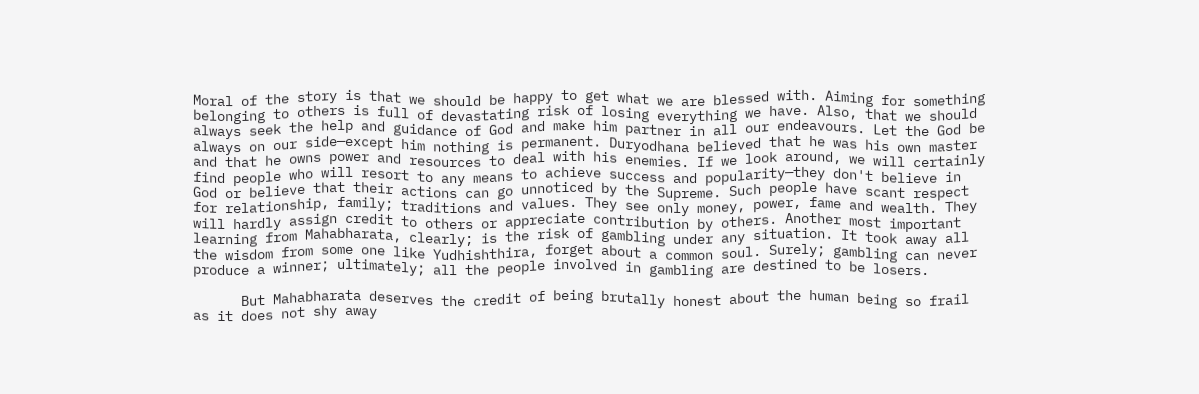Moral of the story is that we should be happy to get what we are blessed with. Aiming for something belonging to others is full of devastating risk of losing everything we have. Also, that we should always seek the help and guidance of God and make him partner in all our endeavours. Let the God be always on our side—except him nothing is permanent. Duryodhana believed that he was his own master and that he owns power and resources to deal with his enemies. If we look around, we will certainly find people who will resort to any means to achieve success and popularity—they don't believe in God or believe that their actions can go unnoticed by the Supreme. Such people have scant respect for relationship, family; traditions and values. They see only money, power, fame and wealth. They will hardly assign credit to others or appreciate contribution by others. Another most important learning from Mahabharata, clearly; is the risk of gambling under any situation. It took away all the wisdom from some one like Yudhishthira, forget about a common soul. Surely; gambling can never produce a winner; ultimately; all the people involved in gambling are destined to be losers.

      But Mahabharata deserves the credit of being brutally honest about the human being so frail as it does not shy away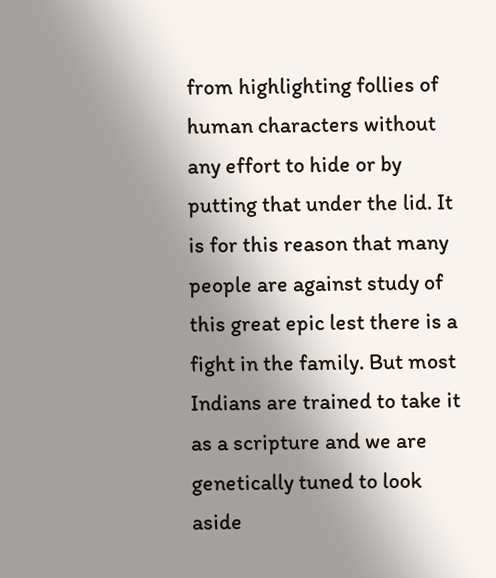from highlighting follies of human characters without any effort to hide or by putting that under the lid. It is for this reason that many people are against study of this great epic lest there is a fight in the family. But most Indians are trained to take it as a scripture and we are genetically tuned to look aside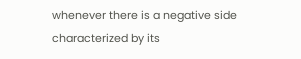whenever there is a negative side characterized by its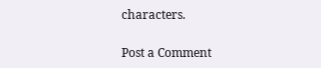characters.

Post a Comment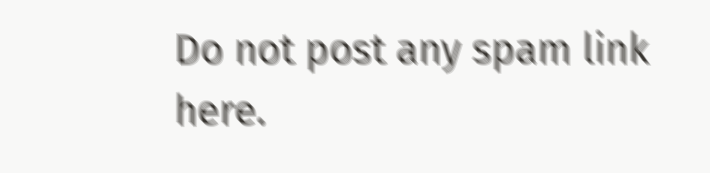Do not post any spam link here.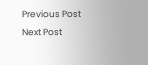Previous Post Next Post